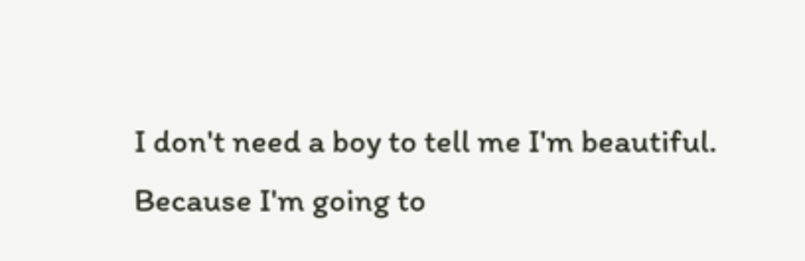I don't need a boy to tell me I'm beautiful.
Because I'm going to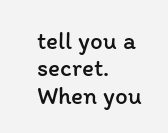tell you a secret.
When you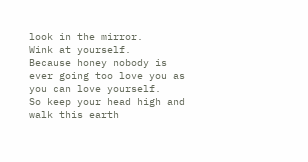look in the mirror.
Wink at yourself.
Because honey nobody is ever going too love you as you can love yourself.
So keep your head high and walk this earth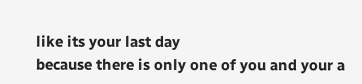like its your last day
because there is only one of you and your a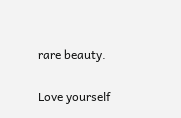rare beauty.

Love yourself